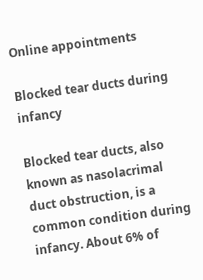Online appointments

Blocked tear ducts during infancy

Blocked tear ducts, also known as nasolacrimal duct obstruction, is a common condition during infancy. About 6% of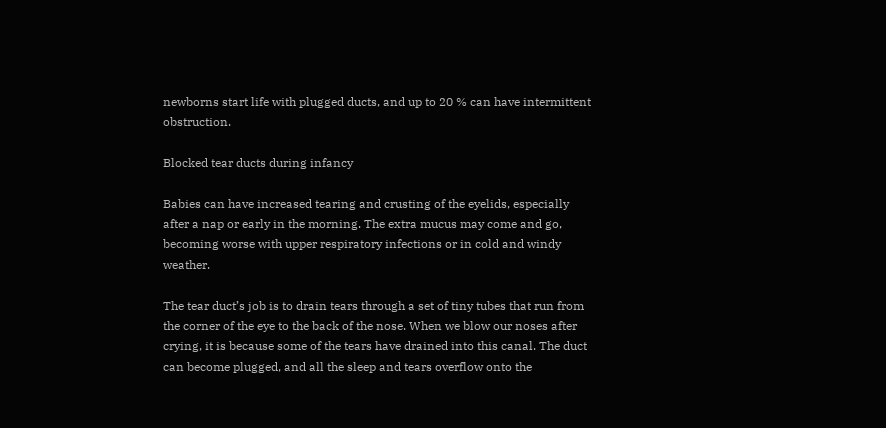newborns start life with plugged ducts, and up to 20 % can have intermittent obstruction.

Blocked tear ducts during infancy

Babies can have increased tearing and crusting of the eyelids, especially after a nap or early in the morning. The extra mucus may come and go, becoming worse with upper respiratory infections or in cold and windy weather.

The tear duct’s job is to drain tears through a set of tiny tubes that run from the corner of the eye to the back of the nose. When we blow our noses after crying, it is because some of the tears have drained into this canal. The duct can become plugged, and all the sleep and tears overflow onto the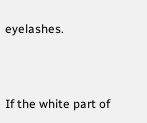eyelashes.



If the white part of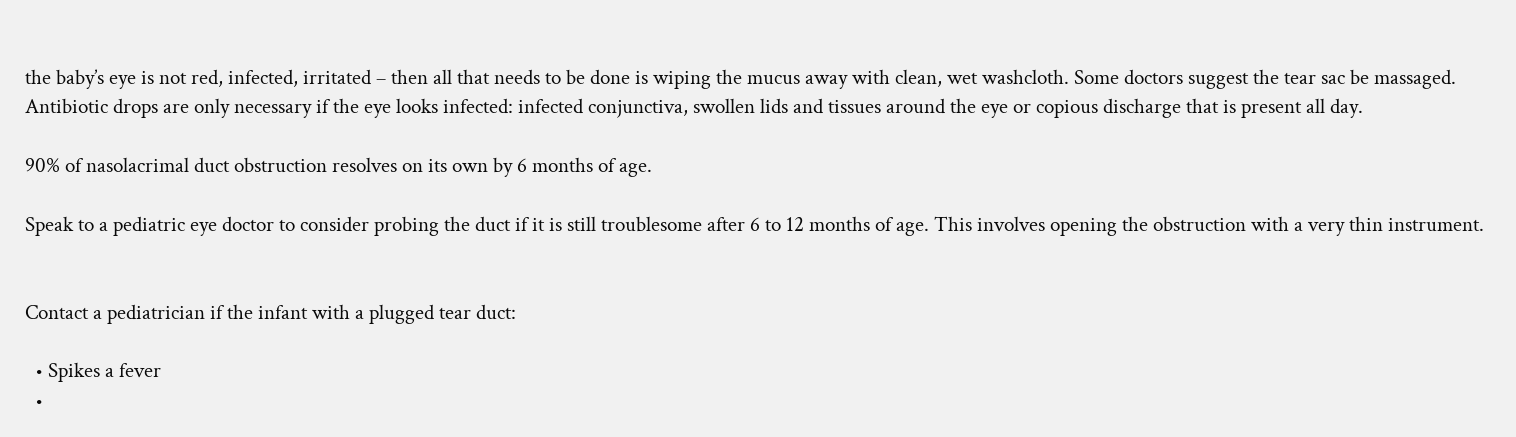the baby’s eye is not red, infected, irritated – then all that needs to be done is wiping the mucus away with clean, wet washcloth. Some doctors suggest the tear sac be massaged. Antibiotic drops are only necessary if the eye looks infected: infected conjunctiva, swollen lids and tissues around the eye or copious discharge that is present all day.

90% of nasolacrimal duct obstruction resolves on its own by 6 months of age.

Speak to a pediatric eye doctor to consider probing the duct if it is still troublesome after 6 to 12 months of age. This involves opening the obstruction with a very thin instrument.


Contact a pediatrician if the infant with a plugged tear duct:

  • Spikes a fever
  •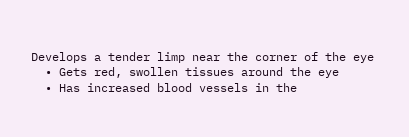Develops a tender limp near the corner of the eye
  • Gets red, swollen tissues around the eye
  • Has increased blood vessels in the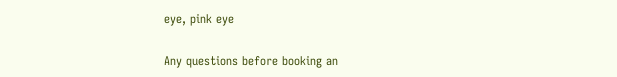eye, pink eye

Any questions before booking an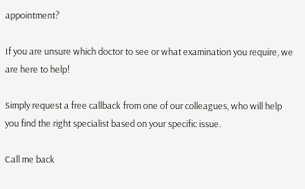appointment?

If you are unsure which doctor to see or what examination you require, we are here to help!

Simply request a free callback from one of our colleagues, who will help you find the right specialist based on your specific issue.

Call me back